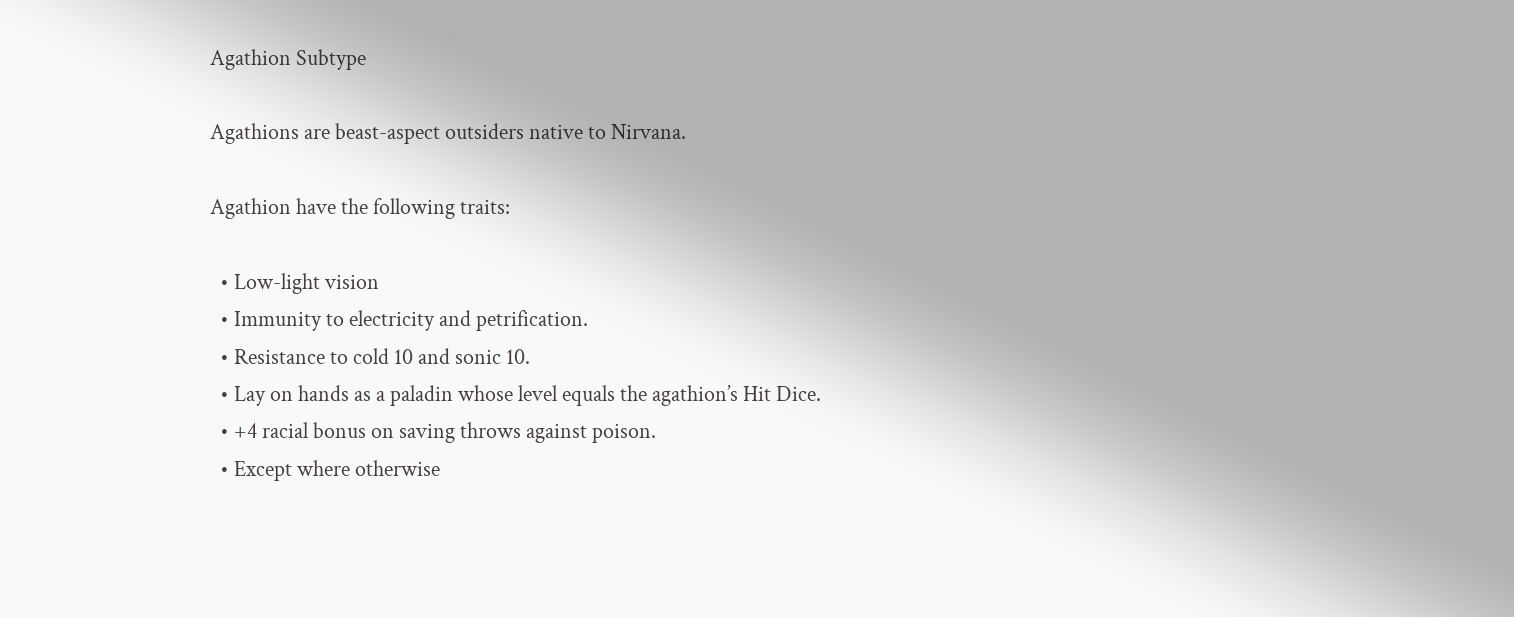Agathion Subtype

Agathions are beast-aspect outsiders native to Nirvana.

Agathion have the following traits:

  • Low-light vision
  • Immunity to electricity and petrification.
  • Resistance to cold 10 and sonic 10.
  • Lay on hands as a paladin whose level equals the agathion’s Hit Dice.
  • +4 racial bonus on saving throws against poison.
  • Except where otherwise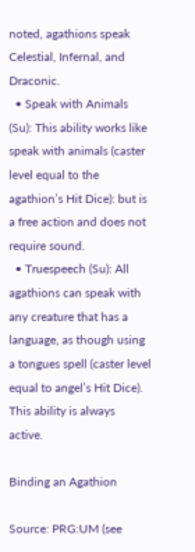noted, agathions speak Celestial, Infernal, and Draconic.
  • Speak with Animals (Su): This ability works like speak with animals (caster level equal to the agathion’s Hit Dice): but is a free action and does not require sound.
  • Truespeech (Su): All agathions can speak with any creature that has a language, as though using a tongues spell (caster level equal to angel’s Hit Dice). This ability is always active.

Binding an Agathion

Source: PRG:UM (see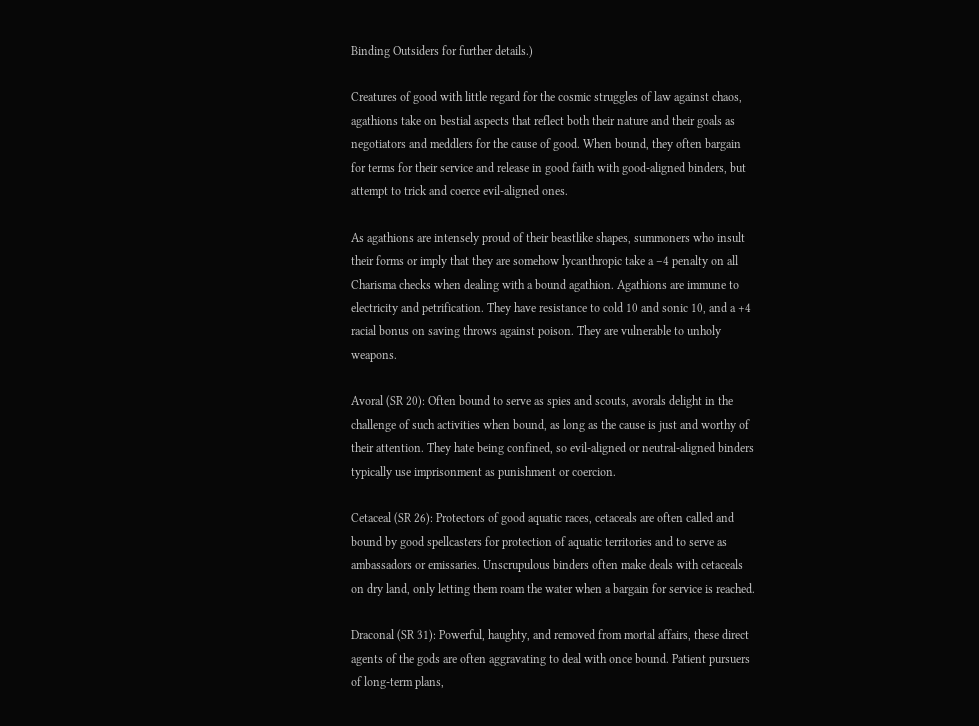Binding Outsiders for further details.)

Creatures of good with little regard for the cosmic struggles of law against chaos, agathions take on bestial aspects that reflect both their nature and their goals as negotiators and meddlers for the cause of good. When bound, they often bargain for terms for their service and release in good faith with good-aligned binders, but attempt to trick and coerce evil-aligned ones.

As agathions are intensely proud of their beastlike shapes, summoners who insult their forms or imply that they are somehow lycanthropic take a –4 penalty on all Charisma checks when dealing with a bound agathion. Agathions are immune to electricity and petrification. They have resistance to cold 10 and sonic 10, and a +4 racial bonus on saving throws against poison. They are vulnerable to unholy weapons.

Avoral (SR 20): Often bound to serve as spies and scouts, avorals delight in the challenge of such activities when bound, as long as the cause is just and worthy of their attention. They hate being confined, so evil-aligned or neutral-aligned binders typically use imprisonment as punishment or coercion.

Cetaceal (SR 26): Protectors of good aquatic races, cetaceals are often called and bound by good spellcasters for protection of aquatic territories and to serve as ambassadors or emissaries. Unscrupulous binders often make deals with cetaceals on dry land, only letting them roam the water when a bargain for service is reached.

Draconal (SR 31): Powerful, haughty, and removed from mortal affairs, these direct agents of the gods are often aggravating to deal with once bound. Patient pursuers of long-term plans,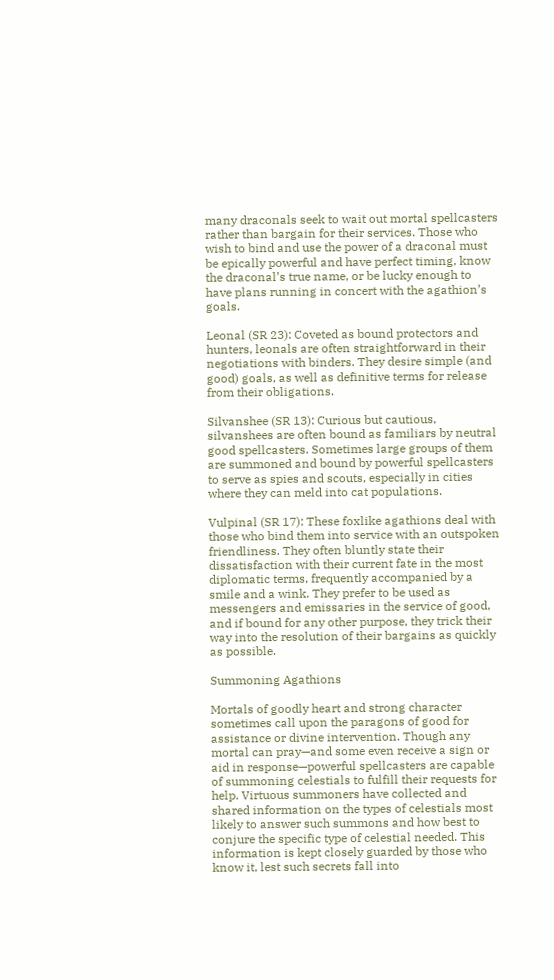many draconals seek to wait out mortal spellcasters rather than bargain for their services. Those who wish to bind and use the power of a draconal must be epically powerful and have perfect timing, know the draconal’s true name, or be lucky enough to have plans running in concert with the agathion’s goals.

Leonal (SR 23): Coveted as bound protectors and hunters, leonals are often straightforward in their negotiations with binders. They desire simple (and good) goals, as well as definitive terms for release from their obligations.

Silvanshee (SR 13): Curious but cautious, silvanshees are often bound as familiars by neutral good spellcasters. Sometimes large groups of them are summoned and bound by powerful spellcasters to serve as spies and scouts, especially in cities where they can meld into cat populations.

Vulpinal (SR 17): These foxlike agathions deal with those who bind them into service with an outspoken friendliness. They often bluntly state their dissatisfaction with their current fate in the most diplomatic terms, frequently accompanied by a smile and a wink. They prefer to be used as messengers and emissaries in the service of good, and if bound for any other purpose, they trick their way into the resolution of their bargains as quickly as possible.

Summoning Agathions

Mortals of goodly heart and strong character sometimes call upon the paragons of good for assistance or divine intervention. Though any mortal can pray—and some even receive a sign or aid in response—powerful spellcasters are capable of summoning celestials to fulfill their requests for help. Virtuous summoners have collected and shared information on the types of celestials most likely to answer such summons and how best to conjure the specific type of celestial needed. This information is kept closely guarded by those who know it, lest such secrets fall into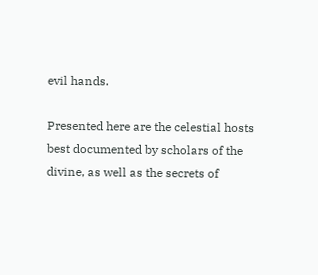evil hands.

Presented here are the celestial hosts best documented by scholars of the divine, as well as the secrets of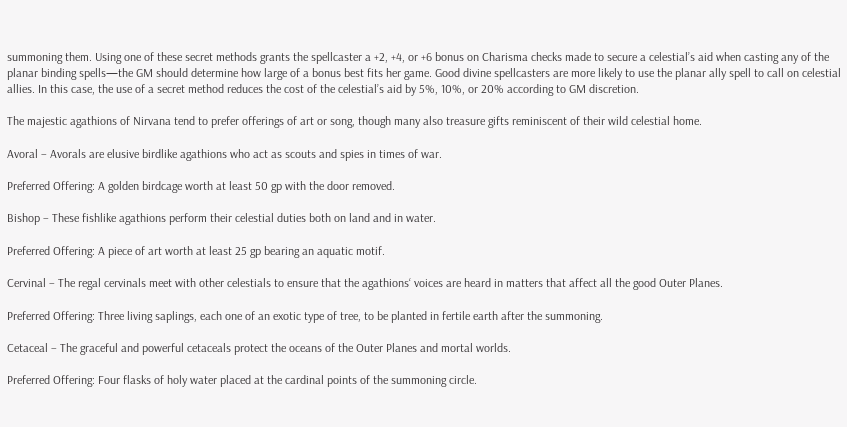summoning them. Using one of these secret methods grants the spellcaster a +2, +4, or +6 bonus on Charisma checks made to secure a celestial’s aid when casting any of the planar binding spells—the GM should determine how large of a bonus best fits her game. Good divine spellcasters are more likely to use the planar ally spell to call on celestial allies. In this case, the use of a secret method reduces the cost of the celestial’s aid by 5%, 10%, or 20% according to GM discretion.

The majestic agathions of Nirvana tend to prefer offerings of art or song, though many also treasure gifts reminiscent of their wild celestial home.

Avoral – Avorals are elusive birdlike agathions who act as scouts and spies in times of war.

Preferred Offering: A golden birdcage worth at least 50 gp with the door removed.

Bishop – These fishlike agathions perform their celestial duties both on land and in water.

Preferred Offering: A piece of art worth at least 25 gp bearing an aquatic motif.

Cervinal – The regal cervinals meet with other celestials to ensure that the agathions‘ voices are heard in matters that affect all the good Outer Planes.

Preferred Offering: Three living saplings, each one of an exotic type of tree, to be planted in fertile earth after the summoning.

Cetaceal – The graceful and powerful cetaceals protect the oceans of the Outer Planes and mortal worlds.

Preferred Offering: Four flasks of holy water placed at the cardinal points of the summoning circle.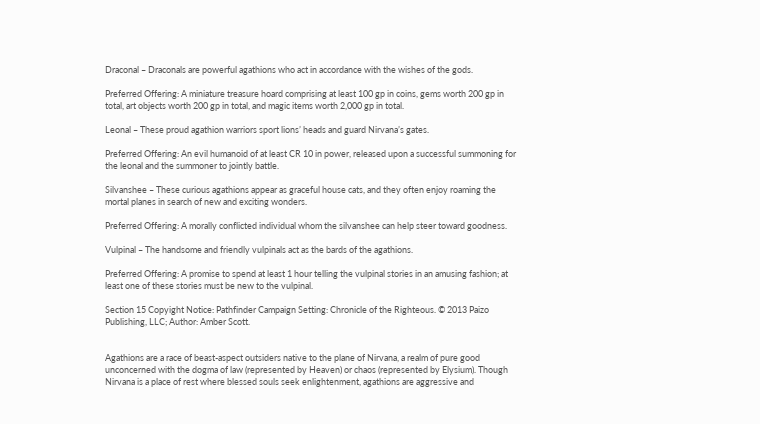Draconal – Draconals are powerful agathions who act in accordance with the wishes of the gods.

Preferred Offering: A miniature treasure hoard comprising at least 100 gp in coins, gems worth 200 gp in total, art objects worth 200 gp in total, and magic items worth 2,000 gp in total.

Leonal – These proud agathion warriors sport lions’ heads and guard Nirvana’s gates.

Preferred Offering: An evil humanoid of at least CR 10 in power, released upon a successful summoning for the leonal and the summoner to jointly battle.

Silvanshee – These curious agathions appear as graceful house cats, and they often enjoy roaming the mortal planes in search of new and exciting wonders.

Preferred Offering: A morally conflicted individual whom the silvanshee can help steer toward goodness.

Vulpinal – The handsome and friendly vulpinals act as the bards of the agathions.

Preferred Offering: A promise to spend at least 1 hour telling the vulpinal stories in an amusing fashion; at least one of these stories must be new to the vulpinal.

Section 15 Copyight Notice: Pathfinder Campaign Setting: Chronicle of the Righteous. © 2013 Paizo Publishing, LLC; Author: Amber Scott.


Agathions are a race of beast-aspect outsiders native to the plane of Nirvana, a realm of pure good unconcerned with the dogma of law (represented by Heaven) or chaos (represented by Elysium). Though Nirvana is a place of rest where blessed souls seek enlightenment, agathions are aggressive and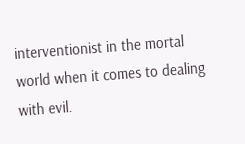interventionist in the mortal world when it comes to dealing with evil.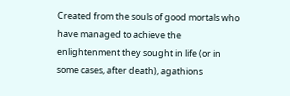Created from the souls of good mortals who have managed to achieve the enlightenment they sought in life (or in some cases, after death), agathions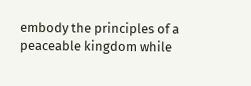embody the principles of a peaceable kingdom while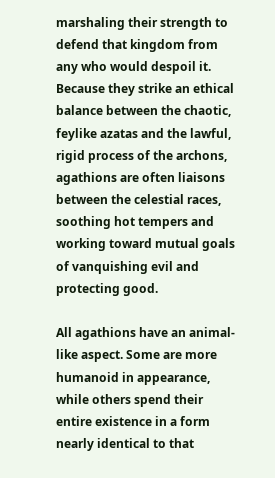marshaling their strength to defend that kingdom from any who would despoil it. Because they strike an ethical balance between the chaotic, feylike azatas and the lawful, rigid process of the archons, agathions are often liaisons between the celestial races, soothing hot tempers and working toward mutual goals of vanquishing evil and protecting good.

All agathions have an animal-like aspect. Some are more humanoid in appearance, while others spend their entire existence in a form nearly identical to that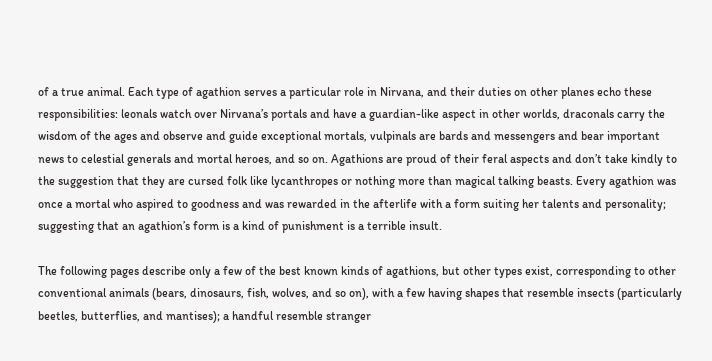of a true animal. Each type of agathion serves a particular role in Nirvana, and their duties on other planes echo these responsibilities: leonals watch over Nirvana’s portals and have a guardian-like aspect in other worlds, draconals carry the wisdom of the ages and observe and guide exceptional mortals, vulpinals are bards and messengers and bear important news to celestial generals and mortal heroes, and so on. Agathions are proud of their feral aspects and don’t take kindly to the suggestion that they are cursed folk like lycanthropes or nothing more than magical talking beasts. Every agathion was once a mortal who aspired to goodness and was rewarded in the afterlife with a form suiting her talents and personality; suggesting that an agathion’s form is a kind of punishment is a terrible insult.

The following pages describe only a few of the best known kinds of agathions, but other types exist, corresponding to other conventional animals (bears, dinosaurs, fish, wolves, and so on), with a few having shapes that resemble insects (particularly beetles, butterflies, and mantises); a handful resemble stranger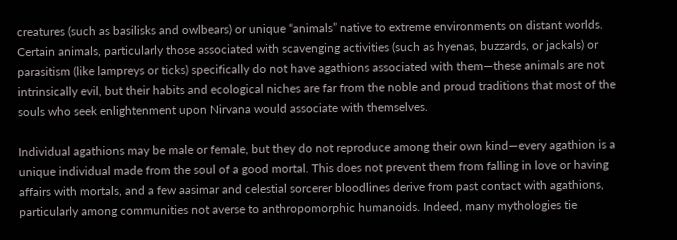creatures (such as basilisks and owlbears) or unique “animals” native to extreme environments on distant worlds. Certain animals, particularly those associated with scavenging activities (such as hyenas, buzzards, or jackals) or parasitism (like lampreys or ticks) specifically do not have agathions associated with them—these animals are not intrinsically evil, but their habits and ecological niches are far from the noble and proud traditions that most of the souls who seek enlightenment upon Nirvana would associate with themselves.

Individual agathions may be male or female, but they do not reproduce among their own kind—every agathion is a unique individual made from the soul of a good mortal. This does not prevent them from falling in love or having affairs with mortals, and a few aasimar and celestial sorcerer bloodlines derive from past contact with agathions, particularly among communities not averse to anthropomorphic humanoids. Indeed, many mythologies tie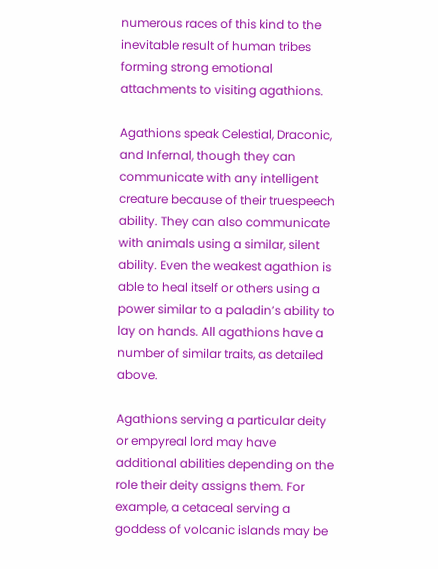numerous races of this kind to the inevitable result of human tribes forming strong emotional attachments to visiting agathions.

Agathions speak Celestial, Draconic, and Infernal, though they can communicate with any intelligent creature because of their truespeech ability. They can also communicate with animals using a similar, silent ability. Even the weakest agathion is able to heal itself or others using a power similar to a paladin’s ability to lay on hands. All agathions have a number of similar traits, as detailed above.

Agathions serving a particular deity or empyreal lord may have additional abilities depending on the role their deity assigns them. For example, a cetaceal serving a goddess of volcanic islands may be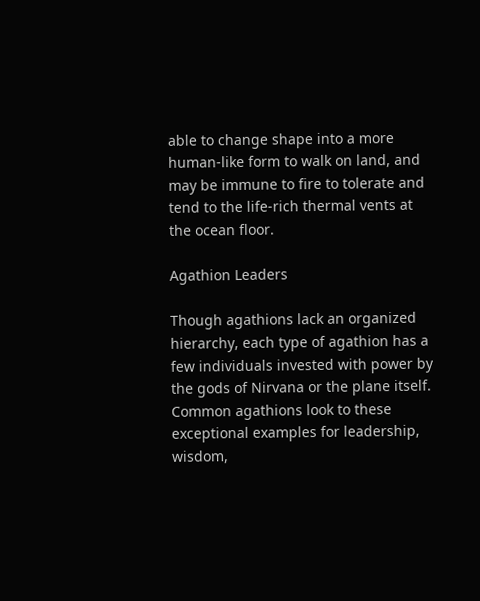able to change shape into a more human-like form to walk on land, and may be immune to fire to tolerate and tend to the life-rich thermal vents at the ocean floor.

Agathion Leaders

Though agathions lack an organized hierarchy, each type of agathion has a few individuals invested with power by the gods of Nirvana or the plane itself. Common agathions look to these exceptional examples for leadership, wisdom,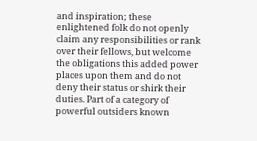and inspiration; these enlightened folk do not openly claim any responsibilities or rank over their fellows, but welcome the obligations this added power places upon them and do not deny their status or shirk their duties. Part of a category of powerful outsiders known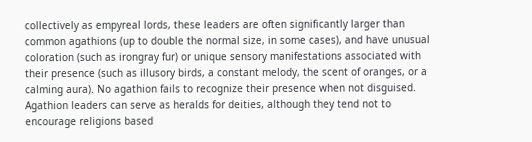collectively as empyreal lords, these leaders are often significantly larger than common agathions (up to double the normal size, in some cases), and have unusual coloration (such as irongray fur) or unique sensory manifestations associated with their presence (such as illusory birds, a constant melody, the scent of oranges, or a calming aura). No agathion fails to recognize their presence when not disguised. Agathion leaders can serve as heralds for deities, although they tend not to encourage religions based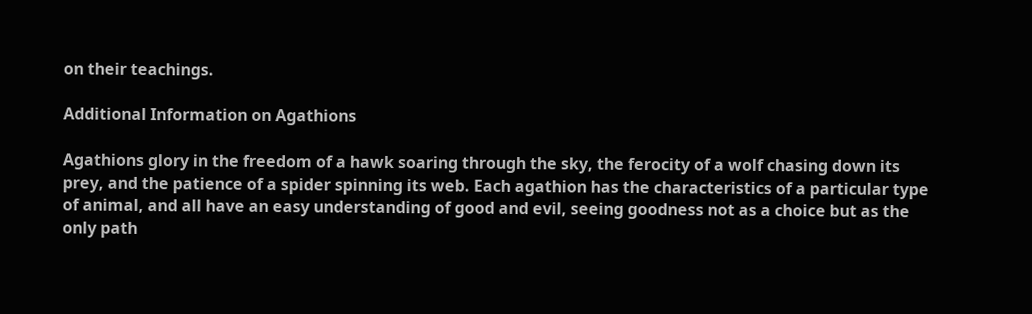on their teachings.

Additional Information on Agathions

Agathions glory in the freedom of a hawk soaring through the sky, the ferocity of a wolf chasing down its prey, and the patience of a spider spinning its web. Each agathion has the characteristics of a particular type of animal, and all have an easy understanding of good and evil, seeing goodness not as a choice but as the only path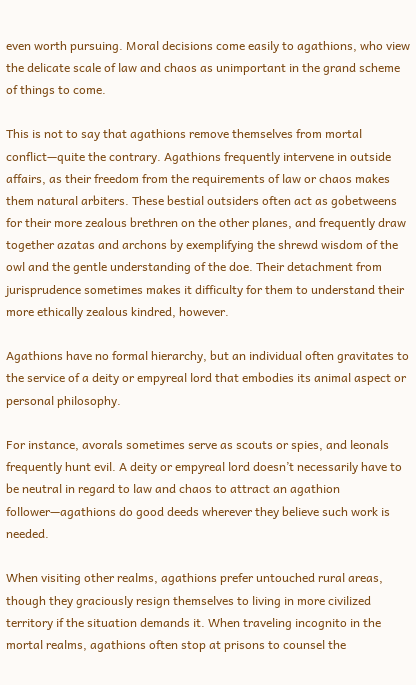even worth pursuing. Moral decisions come easily to agathions, who view the delicate scale of law and chaos as unimportant in the grand scheme of things to come.

This is not to say that agathions remove themselves from mortal conflict—quite the contrary. Agathions frequently intervene in outside affairs, as their freedom from the requirements of law or chaos makes them natural arbiters. These bestial outsiders often act as gobetweens for their more zealous brethren on the other planes, and frequently draw together azatas and archons by exemplifying the shrewd wisdom of the owl and the gentle understanding of the doe. Their detachment from jurisprudence sometimes makes it difficulty for them to understand their more ethically zealous kindred, however.

Agathions have no formal hierarchy, but an individual often gravitates to the service of a deity or empyreal lord that embodies its animal aspect or personal philosophy.

For instance, avorals sometimes serve as scouts or spies, and leonals frequently hunt evil. A deity or empyreal lord doesn’t necessarily have to be neutral in regard to law and chaos to attract an agathion follower—agathions do good deeds wherever they believe such work is needed.

When visiting other realms, agathions prefer untouched rural areas, though they graciously resign themselves to living in more civilized territory if the situation demands it. When traveling incognito in the mortal realms, agathions often stop at prisons to counsel the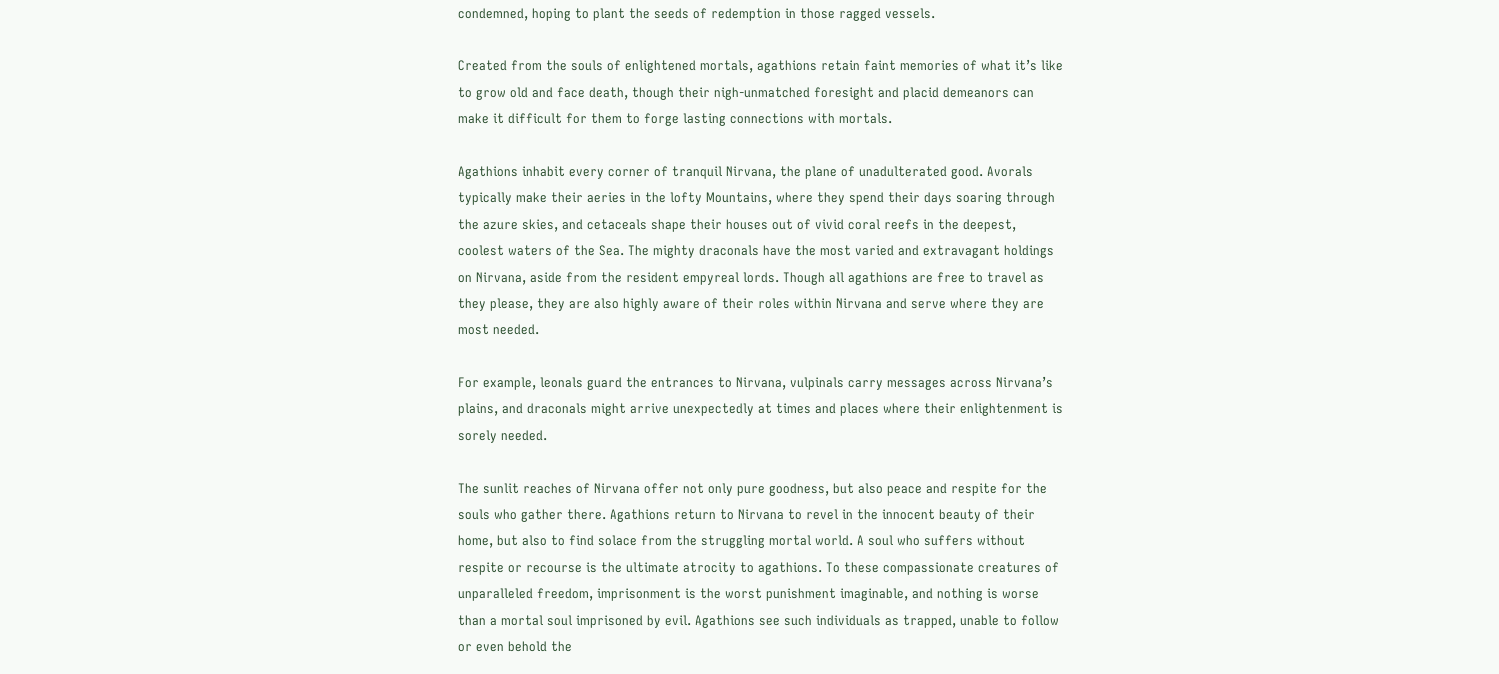condemned, hoping to plant the seeds of redemption in those ragged vessels.

Created from the souls of enlightened mortals, agathions retain faint memories of what it’s like to grow old and face death, though their nigh-unmatched foresight and placid demeanors can make it difficult for them to forge lasting connections with mortals.

Agathions inhabit every corner of tranquil Nirvana, the plane of unadulterated good. Avorals typically make their aeries in the lofty Mountains, where they spend their days soaring through the azure skies, and cetaceals shape their houses out of vivid coral reefs in the deepest, coolest waters of the Sea. The mighty draconals have the most varied and extravagant holdings on Nirvana, aside from the resident empyreal lords. Though all agathions are free to travel as they please, they are also highly aware of their roles within Nirvana and serve where they are most needed.

For example, leonals guard the entrances to Nirvana, vulpinals carry messages across Nirvana’s plains, and draconals might arrive unexpectedly at times and places where their enlightenment is sorely needed.

The sunlit reaches of Nirvana offer not only pure goodness, but also peace and respite for the souls who gather there. Agathions return to Nirvana to revel in the innocent beauty of their home, but also to find solace from the struggling mortal world. A soul who suffers without respite or recourse is the ultimate atrocity to agathions. To these compassionate creatures of unparalleled freedom, imprisonment is the worst punishment imaginable, and nothing is worse than a mortal soul imprisoned by evil. Agathions see such individuals as trapped, unable to follow or even behold the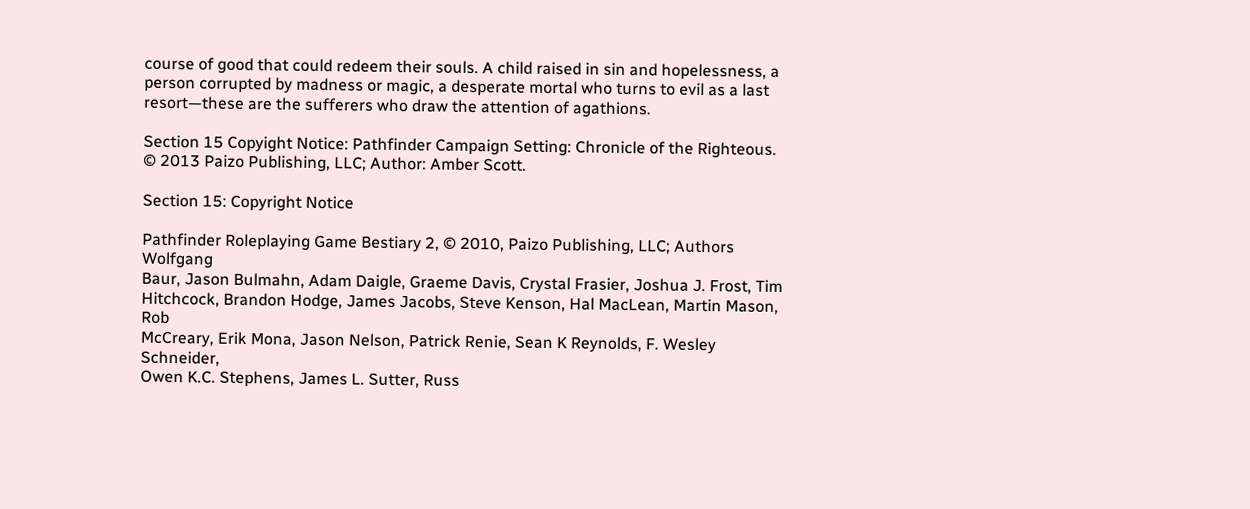course of good that could redeem their souls. A child raised in sin and hopelessness, a person corrupted by madness or magic, a desperate mortal who turns to evil as a last resort—these are the sufferers who draw the attention of agathions.

Section 15 Copyight Notice: Pathfinder Campaign Setting: Chronicle of the Righteous. © 2013 Paizo Publishing, LLC; Author: Amber Scott.

Section 15: Copyright Notice

Pathfinder Roleplaying Game Bestiary 2, © 2010, Paizo Publishing, LLC; Authors Wolfgang
Baur, Jason Bulmahn, Adam Daigle, Graeme Davis, Crystal Frasier, Joshua J. Frost, Tim
Hitchcock, Brandon Hodge, James Jacobs, Steve Kenson, Hal MacLean, Martin Mason, Rob
McCreary, Erik Mona, Jason Nelson, Patrick Renie, Sean K Reynolds, F. Wesley Schneider,
Owen K.C. Stephens, James L. Sutter, Russ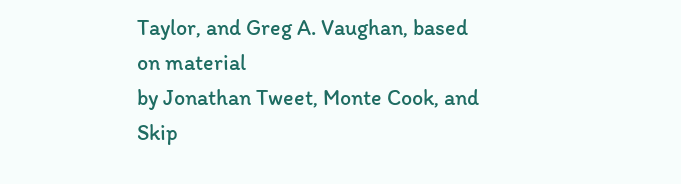Taylor, and Greg A. Vaughan, based on material
by Jonathan Tweet, Monte Cook, and Skip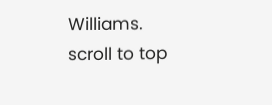Williams.
scroll to top